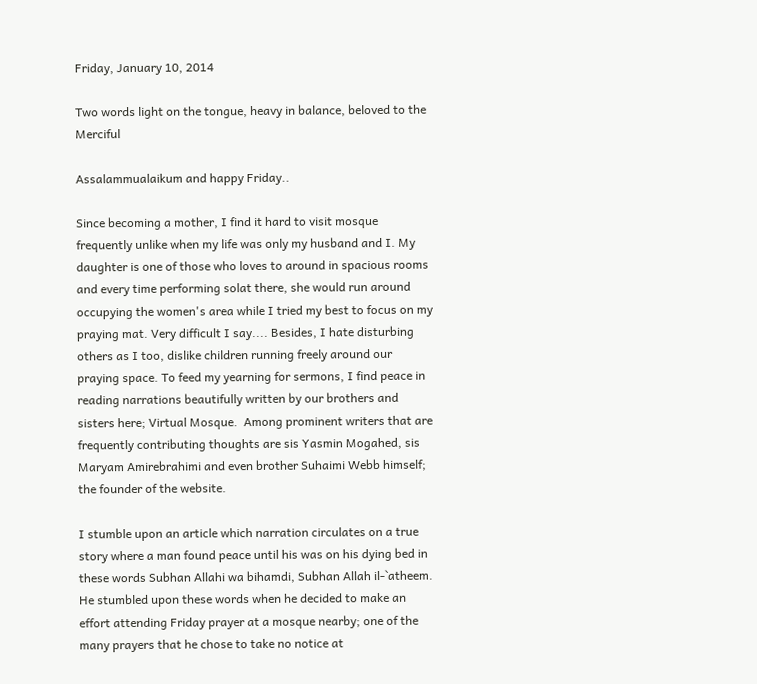Friday, January 10, 2014

Two words light on the tongue, heavy in balance, beloved to the Merciful

Assalammualaikum and happy Friday..

Since becoming a mother, I find it hard to visit mosque frequently unlike when my life was only my husband and I. My daughter is one of those who loves to around in spacious rooms and every time performing solat there, she would run around occupying the women's area while I tried my best to focus on my praying mat. Very difficult I say.... Besides, I hate disturbing others as I too, dislike children running freely around our praying space. To feed my yearning for sermons, I find peace in reading narrations beautifully written by our brothers and sisters here; Virtual Mosque.  Among prominent writers that are frequently contributing thoughts are sis Yasmin Mogahed, sis Maryam Amirebrahimi and even brother Suhaimi Webb himself; the founder of the website.

I stumble upon an article which narration circulates on a true story where a man found peace until his was on his dying bed in these words Subhan Allahi wa bihamdi, Subhan Allah il-`atheem. He stumbled upon these words when he decided to make an effort attending Friday prayer at a mosque nearby; one of the many prayers that he chose to take no notice at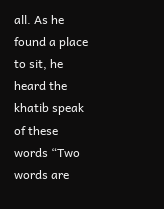all. As he found a place to sit, he heard the khatib speak of these words “Two words are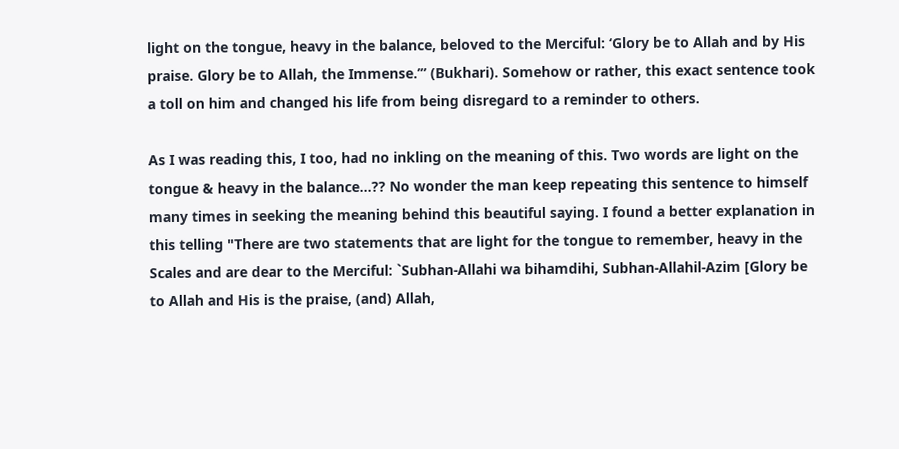light on the tongue, heavy in the balance, beloved to the Merciful: ‘Glory be to Allah and by His praise. Glory be to Allah, the Immense.’” (Bukhari). Somehow or rather, this exact sentence took a toll on him and changed his life from being disregard to a reminder to others.

As I was reading this, I too, had no inkling on the meaning of this. Two words are light on the tongue & heavy in the balance...?? No wonder the man keep repeating this sentence to himself many times in seeking the meaning behind this beautiful saying. I found a better explanation in this telling "There are two statements that are light for the tongue to remember, heavy in the Scales and are dear to the Merciful: `Subhan-Allahi wa bihamdihi, Subhan-Allahil-Azim [Glory be to Allah and His is the praise, (and) Allah,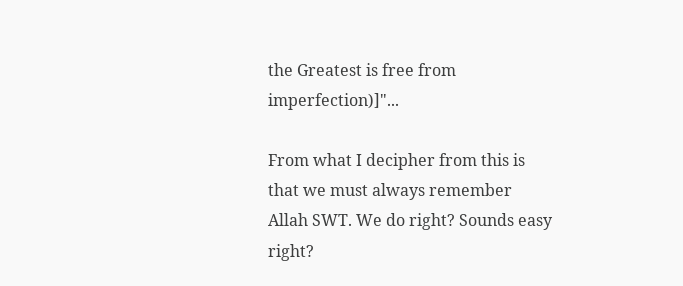the Greatest is free from imperfection)]"...

From what I decipher from this is that we must always remember Allah SWT. We do right? Sounds easy right?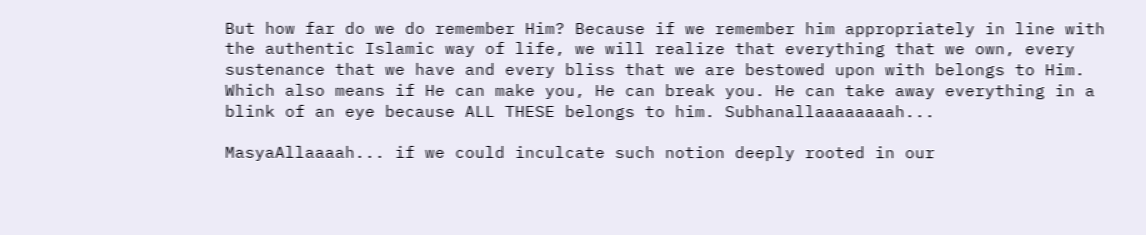But how far do we do remember Him? Because if we remember him appropriately in line with the authentic Islamic way of life, we will realize that everything that we own, every sustenance that we have and every bliss that we are bestowed upon with belongs to Him. Which also means if He can make you, He can break you. He can take away everything in a blink of an eye because ALL THESE belongs to him. Subhanallaaaaaaaah...

MasyaAllaaaah... if we could inculcate such notion deeply rooted in our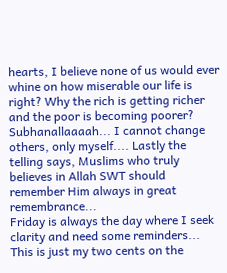hearts, I believe none of us would ever whine on how miserable our life is right? Why the rich is getting richer and the poor is becoming poorer? Subhanallaaaah... I cannot change others, only myself.... Lastly the telling says, Muslims who truly believes in Allah SWT should remember Him always in great remembrance...
Friday is always the day where I seek clarity and need some reminders... This is just my two cents on the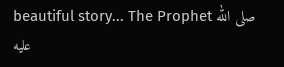beautiful story... The Prophet صلى الله عليه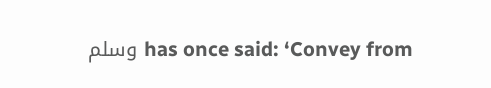وسلم has once said: ‘Convey from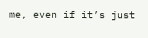me, even if it’s just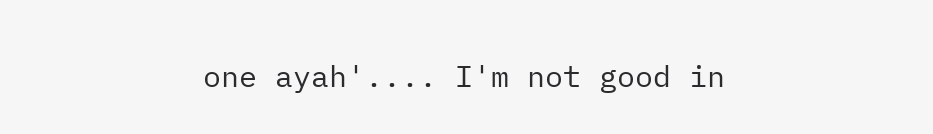one ayah'.... I'm not good in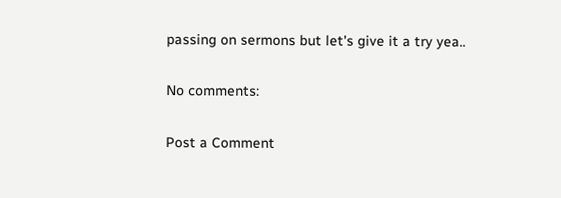passing on sermons but let's give it a try yea..

No comments:

Post a Comment